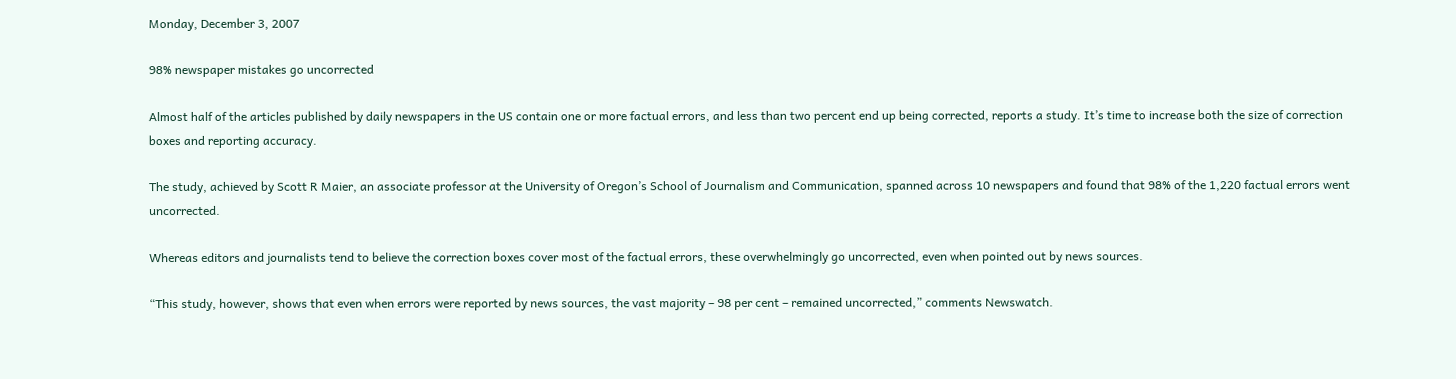Monday, December 3, 2007

98% newspaper mistakes go uncorrected

Almost half of the articles published by daily newspapers in the US contain one or more factual errors, and less than two percent end up being corrected, reports a study. It’s time to increase both the size of correction boxes and reporting accuracy.

The study, achieved by Scott R Maier, an associate professor at the University of Oregon’s School of Journalism and Communication, spanned across 10 newspapers and found that 98% of the 1,220 factual errors went uncorrected.

Whereas editors and journalists tend to believe the correction boxes cover most of the factual errors, these overwhelmingly go uncorrected, even when pointed out by news sources.

“This study, however, shows that even when errors were reported by news sources, the vast majority – 98 per cent – remained uncorrected,” comments Newswatch.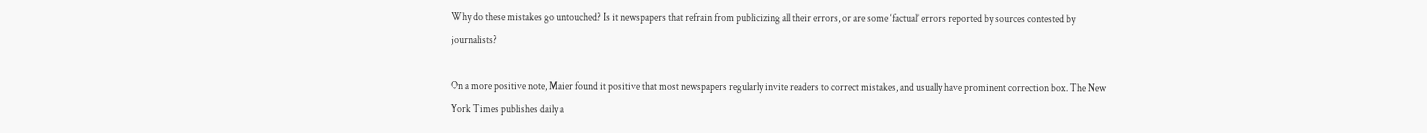Why do these mistakes go untouched? Is it newspapers that refrain from publicizing all their errors, or are some ‘factual’ errors reported by sources contested by journalists?

On a more positive note, Maier found it positive that most newspapers regularly invite readers to correct mistakes, and usually have prominent correction box. The New York Times publishes daily a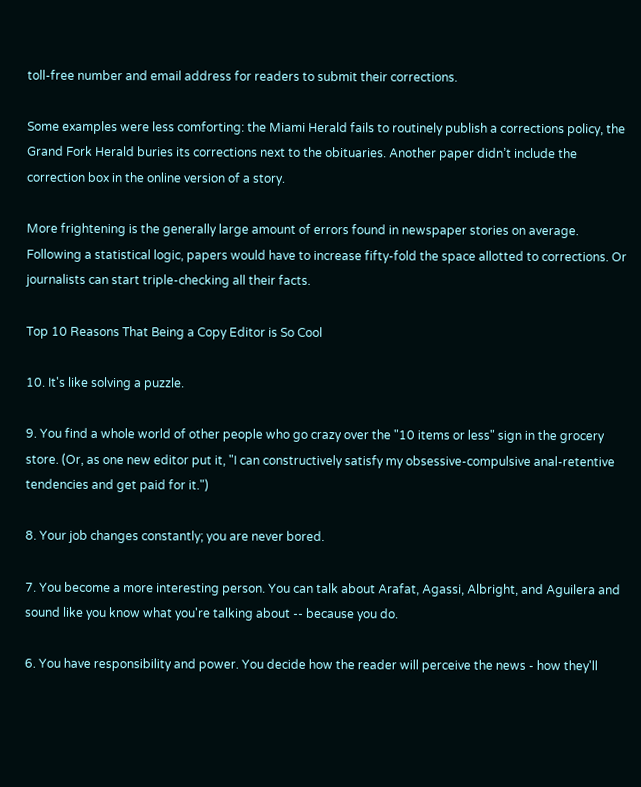toll-free number and email address for readers to submit their corrections.

Some examples were less comforting: the Miami Herald fails to routinely publish a corrections policy, the Grand Fork Herald buries its corrections next to the obituaries. Another paper didn’t include the correction box in the online version of a story.

More frightening is the generally large amount of errors found in newspaper stories on average. Following a statistical logic, papers would have to increase fifty-fold the space allotted to corrections. Or journalists can start triple-checking all their facts.

Top 10 Reasons That Being a Copy Editor is So Cool

10. It's like solving a puzzle.

9. You find a whole world of other people who go crazy over the "10 items or less" sign in the grocery store. (Or, as one new editor put it, "I can constructively satisfy my obsessive-compulsive anal-retentive tendencies and get paid for it.")

8. Your job changes constantly; you are never bored.

7. You become a more interesting person. You can talk about Arafat, Agassi, Albright, and Aguilera and sound like you know what you're talking about -- because you do.

6. You have responsibility and power. You decide how the reader will perceive the news - how they'll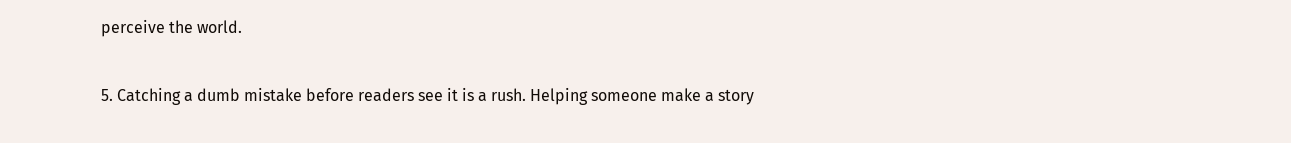perceive the world.

5. Catching a dumb mistake before readers see it is a rush. Helping someone make a story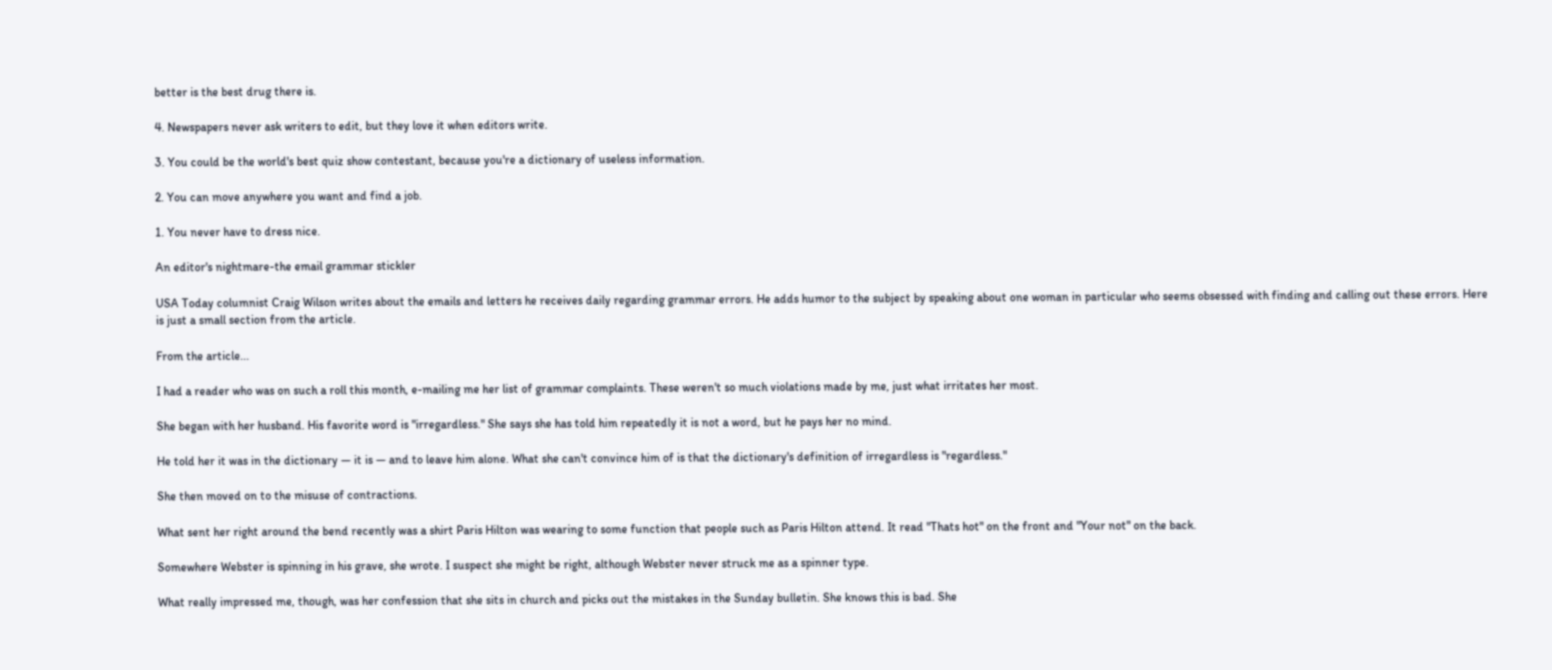better is the best drug there is.

4. Newspapers never ask writers to edit, but they love it when editors write.

3. You could be the world's best quiz show contestant, because you're a dictionary of useless information.

2. You can move anywhere you want and find a job.

1. You never have to dress nice.

An editor's nightmare-the email grammar stickler

USA Today columnist Craig Wilson writes about the emails and letters he receives daily regarding grammar errors. He adds humor to the subject by speaking about one woman in particular who seems obsessed with finding and calling out these errors. Here is just a small section from the article.

From the article...

I had a reader who was on such a roll this month, e-mailing me her list of grammar complaints. These weren't so much violations made by me, just what irritates her most.

She began with her husband. His favorite word is "irregardless." She says she has told him repeatedly it is not a word, but he pays her no mind.

He told her it was in the dictionary — it is — and to leave him alone. What she can't convince him of is that the dictionary's definition of irregardless is "regardless."

She then moved on to the misuse of contractions.

What sent her right around the bend recently was a shirt Paris Hilton was wearing to some function that people such as Paris Hilton attend. It read "Thats hot" on the front and "Your not" on the back.

Somewhere Webster is spinning in his grave, she wrote. I suspect she might be right, although Webster never struck me as a spinner type.

What really impressed me, though, was her confession that she sits in church and picks out the mistakes in the Sunday bulletin. She knows this is bad. She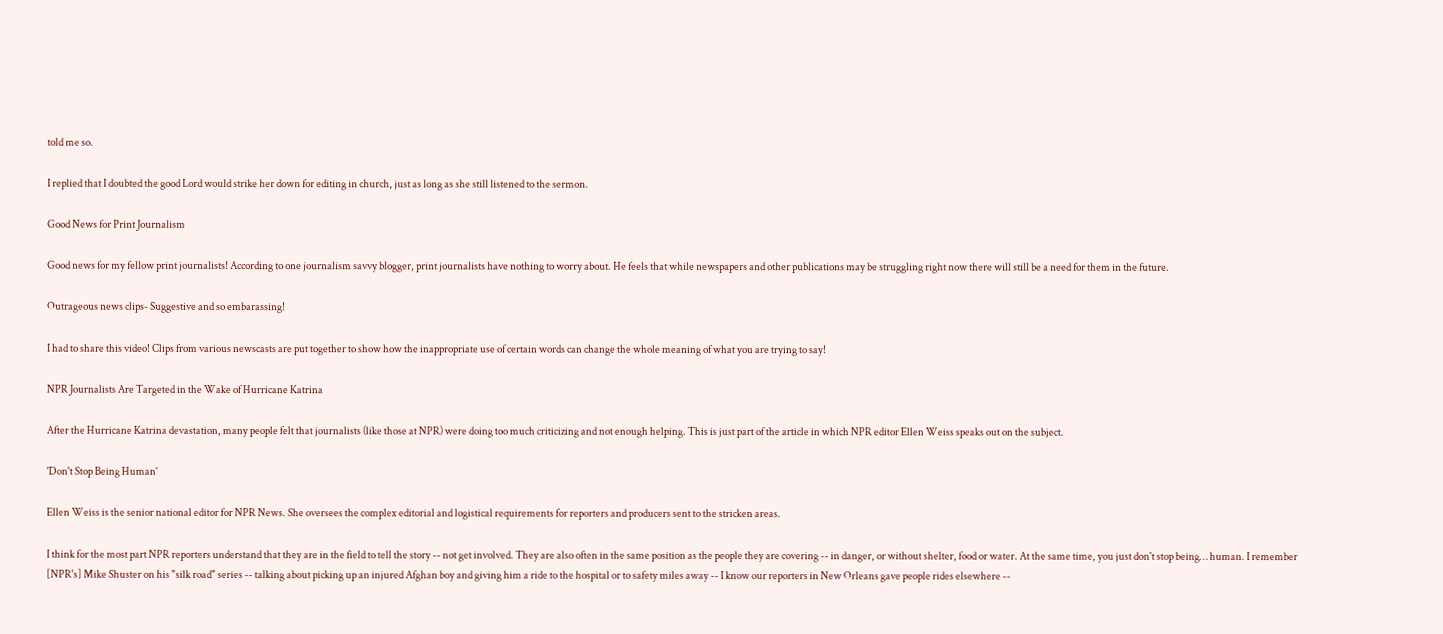told me so.

I replied that I doubted the good Lord would strike her down for editing in church, just as long as she still listened to the sermon.

Good News for Print Journalism

Good news for my fellow print journalists! According to one journalism savvy blogger, print journalists have nothing to worry about. He feels that while newspapers and other publications may be struggling right now there will still be a need for them in the future.

Outrageous news clips- Suggestive and so embarassing!

I had to share this video! Clips from various newscasts are put together to show how the inappropriate use of certain words can change the whole meaning of what you are trying to say!

NPR Journalists Are Targeted in the Wake of Hurricane Katrina

After the Hurricane Katrina devastation, many people felt that journalists (like those at NPR) were doing too much criticizing and not enough helping. This is just part of the article in which NPR editor Ellen Weiss speaks out on the subject.

'Don't Stop Being Human'

Ellen Weiss is the senior national editor for NPR News. She oversees the complex editorial and logistical requirements for reporters and producers sent to the stricken areas.

I think for the most part NPR reporters understand that they are in the field to tell the story -- not get involved. They are also often in the same position as the people they are covering -- in danger, or without shelter, food or water. At the same time, you just don't stop being… human. I remember [NPR's] Mike Shuster on his "silk road" series -- talking about picking up an injured Afghan boy and giving him a ride to the hospital or to safety miles away -- I know our reporters in New Orleans gave people rides elsewhere --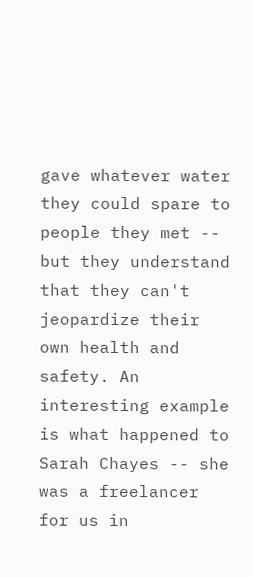gave whatever water they could spare to people they met -- but they understand that they can't jeopardize their own health and safety. An interesting example is what happened to Sarah Chayes -- she was a freelancer for us in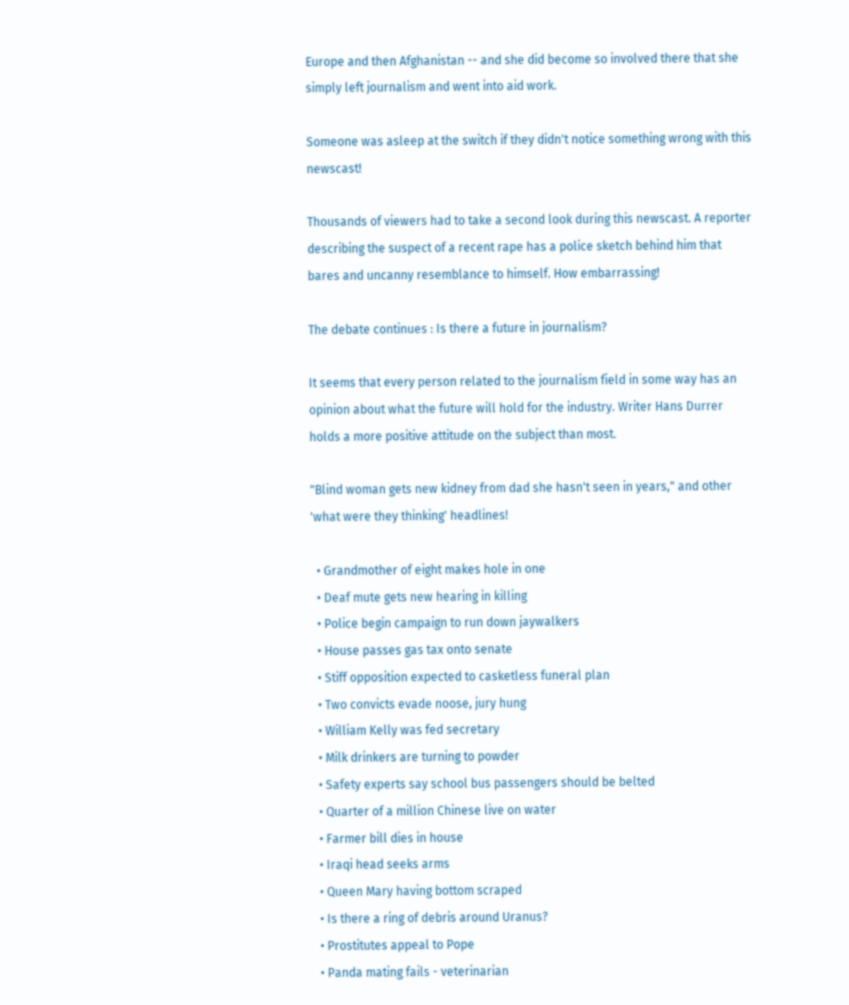Europe and then Afghanistan -- and she did become so involved there that she simply left journalism and went into aid work.

Someone was asleep at the switch if they didn't notice something wrong with this newscast!

Thousands of viewers had to take a second look during this newscast. A reporter describing the suspect of a recent rape has a police sketch behind him that bares and uncanny resemblance to himself. How embarrassing!

The debate continues : Is there a future in journalism?

It seems that every person related to the journalism field in some way has an opinion about what the future will hold for the industry. Writer Hans Durrer holds a more positive attitude on the subject than most.

"Blind woman gets new kidney from dad she hasn't seen in years," and other 'what were they thinking' headlines!

  • Grandmother of eight makes hole in one
  • Deaf mute gets new hearing in killing
  • Police begin campaign to run down jaywalkers
  • House passes gas tax onto senate
  • Stiff opposition expected to casketless funeral plan
  • Two convicts evade noose, jury hung
  • William Kelly was fed secretary
  • Milk drinkers are turning to powder
  • Safety experts say school bus passengers should be belted
  • Quarter of a million Chinese live on water
  • Farmer bill dies in house
  • Iraqi head seeks arms
  • Queen Mary having bottom scraped
  • Is there a ring of debris around Uranus?
  • Prostitutes appeal to Pope
  • Panda mating fails - veterinarian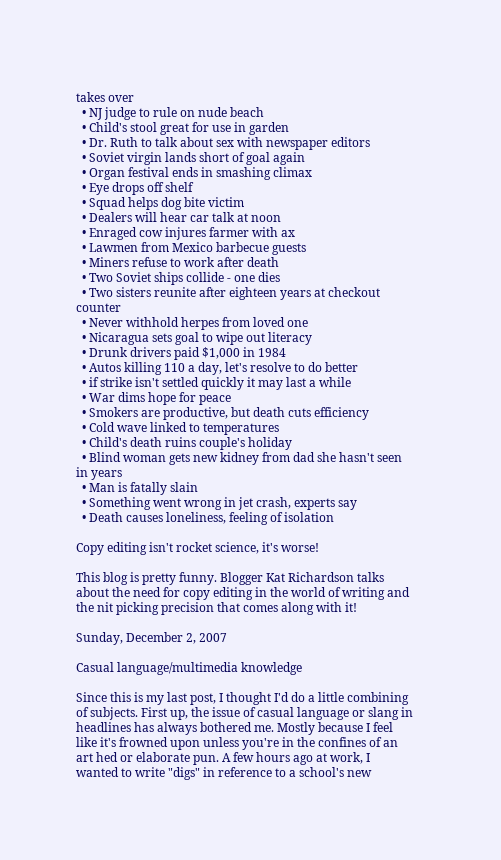takes over
  • NJ judge to rule on nude beach
  • Child's stool great for use in garden
  • Dr. Ruth to talk about sex with newspaper editors
  • Soviet virgin lands short of goal again
  • Organ festival ends in smashing climax
  • Eye drops off shelf
  • Squad helps dog bite victim
  • Dealers will hear car talk at noon
  • Enraged cow injures farmer with ax
  • Lawmen from Mexico barbecue guests
  • Miners refuse to work after death
  • Two Soviet ships collide - one dies
  • Two sisters reunite after eighteen years at checkout counter
  • Never withhold herpes from loved one
  • Nicaragua sets goal to wipe out literacy
  • Drunk drivers paid $1,000 in 1984
  • Autos killing 110 a day, let's resolve to do better
  • if strike isn't settled quickly it may last a while
  • War dims hope for peace
  • Smokers are productive, but death cuts efficiency
  • Cold wave linked to temperatures
  • Child's death ruins couple's holiday
  • Blind woman gets new kidney from dad she hasn't seen in years
  • Man is fatally slain
  • Something went wrong in jet crash, experts say
  • Death causes loneliness, feeling of isolation

Copy editing isn't rocket science, it's worse!

This blog is pretty funny. Blogger Kat Richardson talks about the need for copy editing in the world of writing and the nit picking precision that comes along with it!

Sunday, December 2, 2007

Casual language/multimedia knowledge

Since this is my last post, I thought I'd do a little combining of subjects. First up, the issue of casual language or slang in headlines has always bothered me. Mostly because I feel like it's frowned upon unless you're in the confines of an art hed or elaborate pun. A few hours ago at work, I wanted to write "digs" in reference to a school's new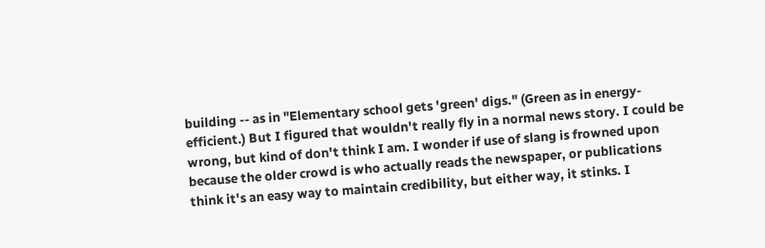building -- as in "Elementary school gets 'green' digs." (Green as in energy-efficient.) But I figured that wouldn't really fly in a normal news story. I could be wrong, but kind of don't think I am. I wonder if use of slang is frowned upon because the older crowd is who actually reads the newspaper, or publications think it's an easy way to maintain credibility, but either way, it stinks. I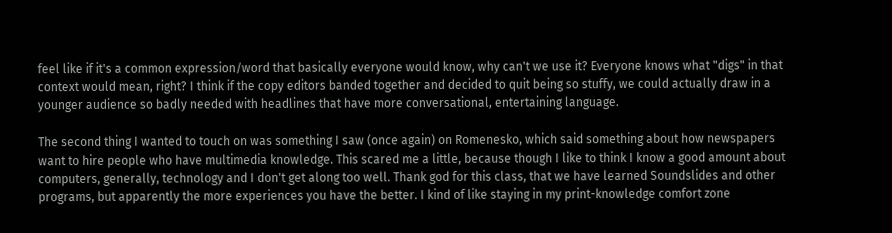feel like if it's a common expression/word that basically everyone would know, why can't we use it? Everyone knows what "digs" in that context would mean, right? I think if the copy editors banded together and decided to quit being so stuffy, we could actually draw in a younger audience so badly needed with headlines that have more conversational, entertaining language.

The second thing I wanted to touch on was something I saw (once again) on Romenesko, which said something about how newspapers want to hire people who have multimedia knowledge. This scared me a little, because though I like to think I know a good amount about computers, generally, technology and I don't get along too well. Thank god for this class, that we have learned Soundslides and other programs, but apparently the more experiences you have the better. I kind of like staying in my print-knowledge comfort zone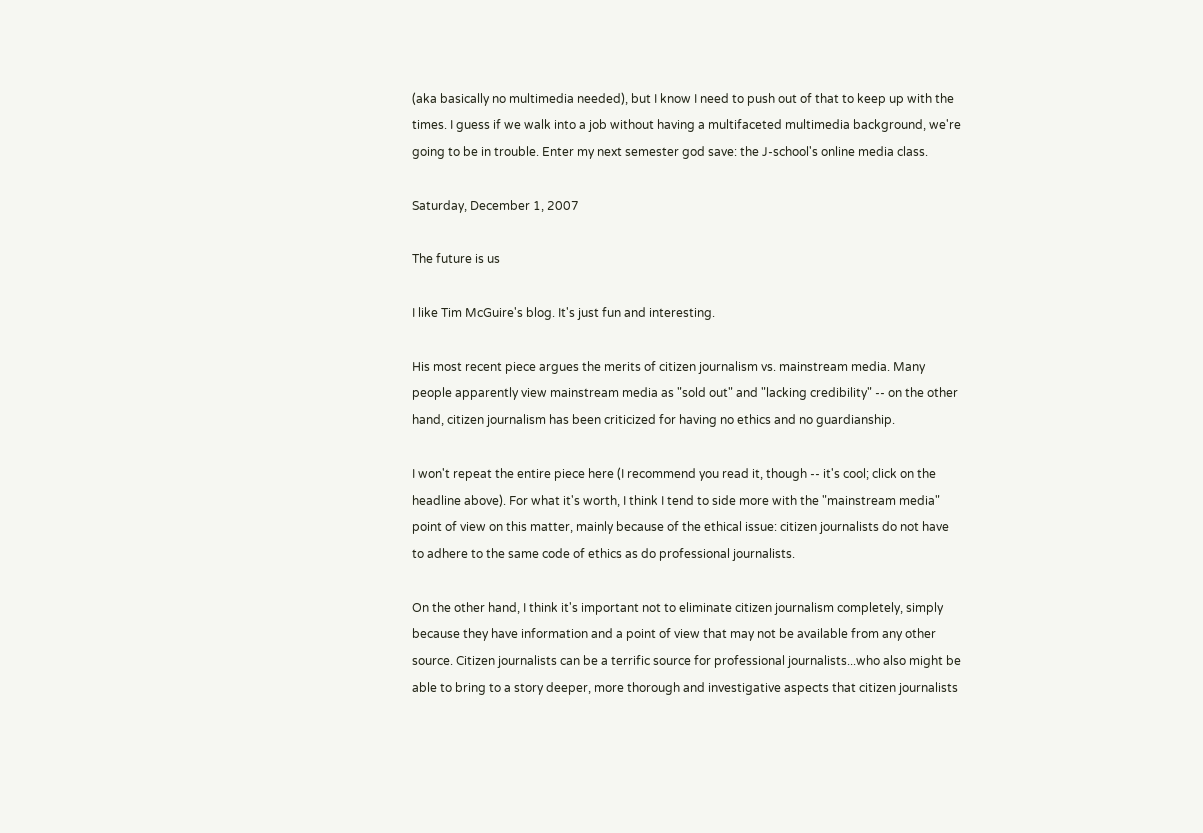(aka basically no multimedia needed), but I know I need to push out of that to keep up with the times. I guess if we walk into a job without having a multifaceted multimedia background, we're going to be in trouble. Enter my next semester god save: the J-school's online media class.

Saturday, December 1, 2007

The future is us

I like Tim McGuire's blog. It's just fun and interesting.

His most recent piece argues the merits of citizen journalism vs. mainstream media. Many people apparently view mainstream media as "sold out" and "lacking credibility" -- on the other hand, citizen journalism has been criticized for having no ethics and no guardianship.

I won't repeat the entire piece here (I recommend you read it, though -- it's cool; click on the headline above). For what it's worth, I think I tend to side more with the "mainstream media" point of view on this matter, mainly because of the ethical issue: citizen journalists do not have to adhere to the same code of ethics as do professional journalists.

On the other hand, I think it's important not to eliminate citizen journalism completely, simply because they have information and a point of view that may not be available from any other source. Citizen journalists can be a terrific source for professional journalists...who also might be able to bring to a story deeper, more thorough and investigative aspects that citizen journalists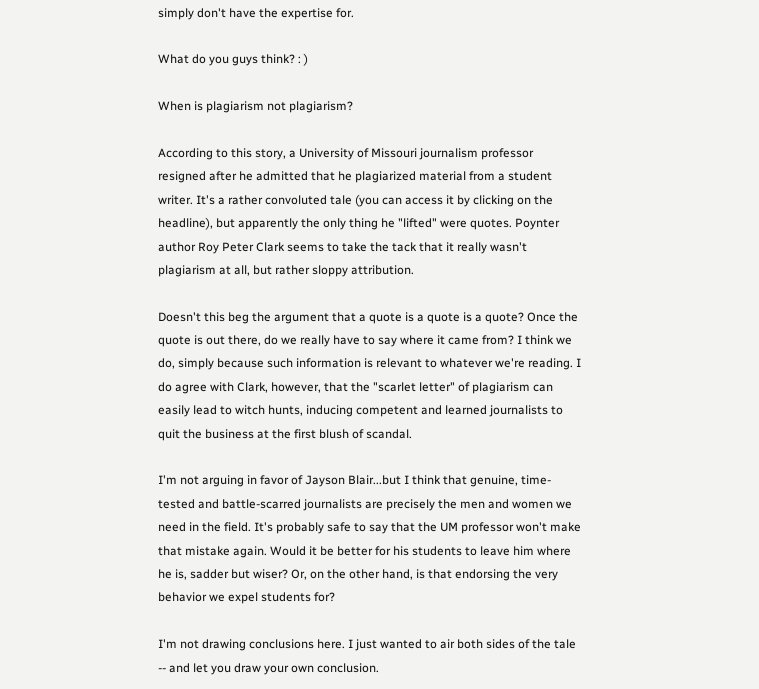simply don't have the expertise for.

What do you guys think? : )

When is plagiarism not plagiarism?

According to this story, a University of Missouri journalism professor resigned after he admitted that he plagiarized material from a student writer. It's a rather convoluted tale (you can access it by clicking on the headline), but apparently the only thing he "lifted" were quotes. Poynter author Roy Peter Clark seems to take the tack that it really wasn't plagiarism at all, but rather sloppy attribution.

Doesn't this beg the argument that a quote is a quote is a quote? Once the quote is out there, do we really have to say where it came from? I think we do, simply because such information is relevant to whatever we're reading. I do agree with Clark, however, that the "scarlet letter" of plagiarism can easily lead to witch hunts, inducing competent and learned journalists to quit the business at the first blush of scandal.

I'm not arguing in favor of Jayson Blair...but I think that genuine, time-tested and battle-scarred journalists are precisely the men and women we need in the field. It's probably safe to say that the UM professor won't make that mistake again. Would it be better for his students to leave him where he is, sadder but wiser? Or, on the other hand, is that endorsing the very behavior we expel students for?

I'm not drawing conclusions here. I just wanted to air both sides of the tale -- and let you draw your own conclusion.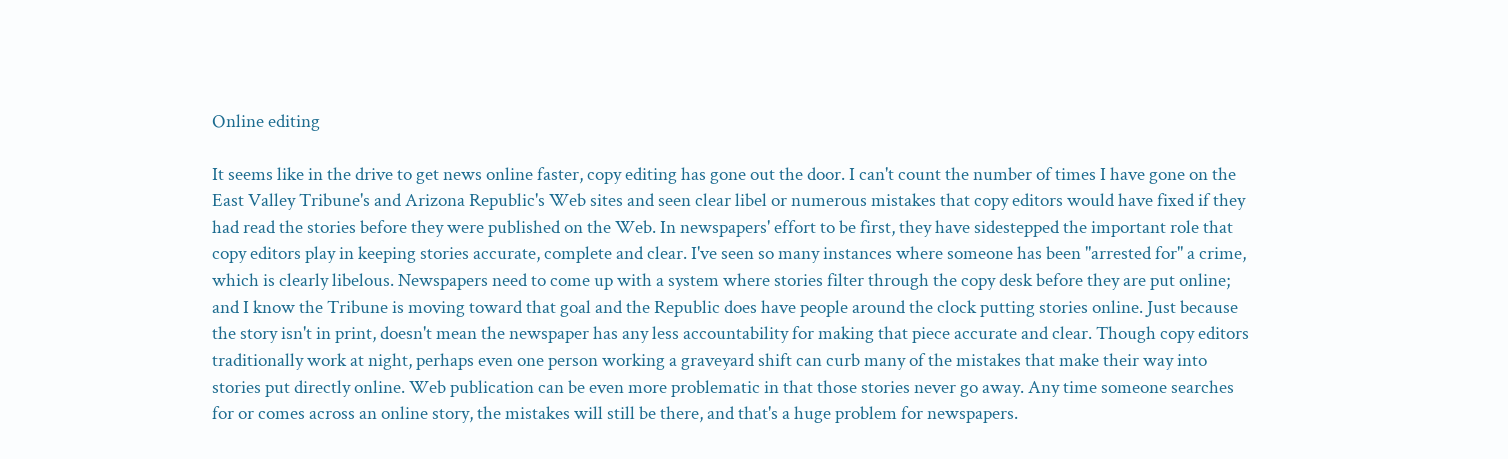Online editing

It seems like in the drive to get news online faster, copy editing has gone out the door. I can't count the number of times I have gone on the East Valley Tribune's and Arizona Republic's Web sites and seen clear libel or numerous mistakes that copy editors would have fixed if they had read the stories before they were published on the Web. In newspapers' effort to be first, they have sidestepped the important role that copy editors play in keeping stories accurate, complete and clear. I've seen so many instances where someone has been "arrested for" a crime, which is clearly libelous. Newspapers need to come up with a system where stories filter through the copy desk before they are put online; and I know the Tribune is moving toward that goal and the Republic does have people around the clock putting stories online. Just because the story isn't in print, doesn't mean the newspaper has any less accountability for making that piece accurate and clear. Though copy editors traditionally work at night, perhaps even one person working a graveyard shift can curb many of the mistakes that make their way into stories put directly online. Web publication can be even more problematic in that those stories never go away. Any time someone searches for or comes across an online story, the mistakes will still be there, and that's a huge problem for newspapers.